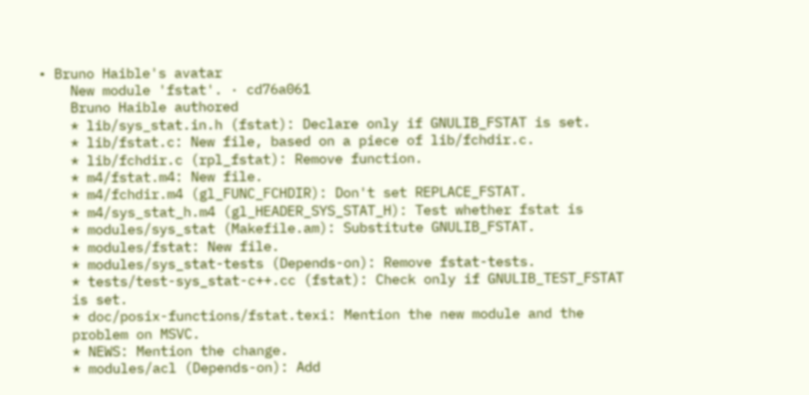• Bruno Haible's avatar
    New module 'fstat'. · cd76a061
    Bruno Haible authored
    * lib/sys_stat.in.h (fstat): Declare only if GNULIB_FSTAT is set.
    * lib/fstat.c: New file, based on a piece of lib/fchdir.c.
    * lib/fchdir.c (rpl_fstat): Remove function.
    * m4/fstat.m4: New file.
    * m4/fchdir.m4 (gl_FUNC_FCHDIR): Don't set REPLACE_FSTAT.
    * m4/sys_stat_h.m4 (gl_HEADER_SYS_STAT_H): Test whether fstat is
    * modules/sys_stat (Makefile.am): Substitute GNULIB_FSTAT.
    * modules/fstat: New file.
    * modules/sys_stat-tests (Depends-on): Remove fstat-tests.
    * tests/test-sys_stat-c++.cc (fstat): Check only if GNULIB_TEST_FSTAT
    is set.
    * doc/posix-functions/fstat.texi: Mention the new module and the
    problem on MSVC.
    * NEWS: Mention the change.
    * modules/acl (Depends-on): Add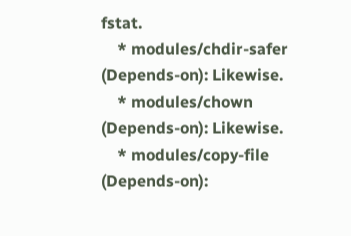fstat.
    * modules/chdir-safer (Depends-on): Likewise.
    * modules/chown (Depends-on): Likewise.
    * modules/copy-file (Depends-on):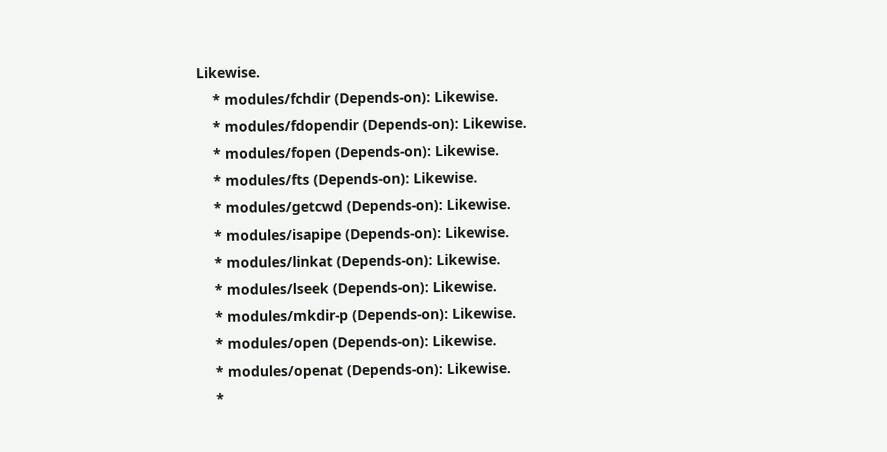Likewise.
    * modules/fchdir (Depends-on): Likewise.
    * modules/fdopendir (Depends-on): Likewise.
    * modules/fopen (Depends-on): Likewise.
    * modules/fts (Depends-on): Likewise.
    * modules/getcwd (Depends-on): Likewise.
    * modules/isapipe (Depends-on): Likewise.
    * modules/linkat (Depends-on): Likewise.
    * modules/lseek (Depends-on): Likewise.
    * modules/mkdir-p (Depends-on): Likewise.
    * modules/open (Depends-on): Likewise.
    * modules/openat (Depends-on): Likewise.
    *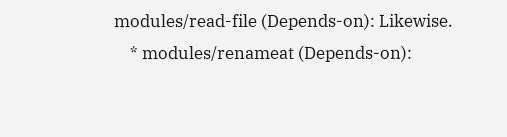modules/read-file (Depends-on): Likewise.
    * modules/renameat (Depends-on):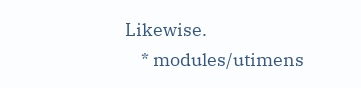Likewise.
    * modules/utimens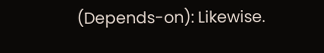(Depends-on): Likewise.